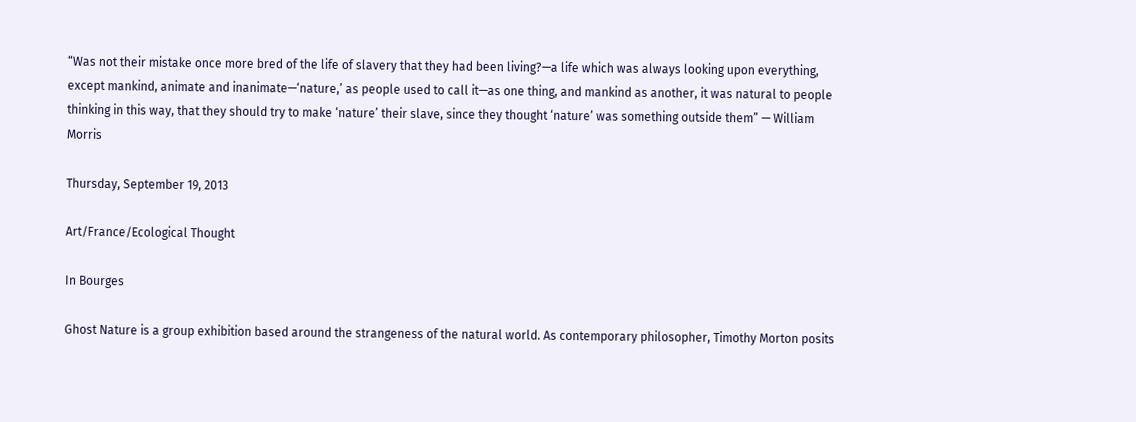“Was not their mistake once more bred of the life of slavery that they had been living?—a life which was always looking upon everything, except mankind, animate and inanimate—‘nature,’ as people used to call it—as one thing, and mankind as another, it was natural to people thinking in this way, that they should try to make ‘nature’ their slave, since they thought ‘nature’ was something outside them” — William Morris

Thursday, September 19, 2013

Art/France/Ecological Thought

In Bourges

Ghost Nature is a group exhibition based around the strangeness of the natural world. As contemporary philosopher, Timothy Morton posits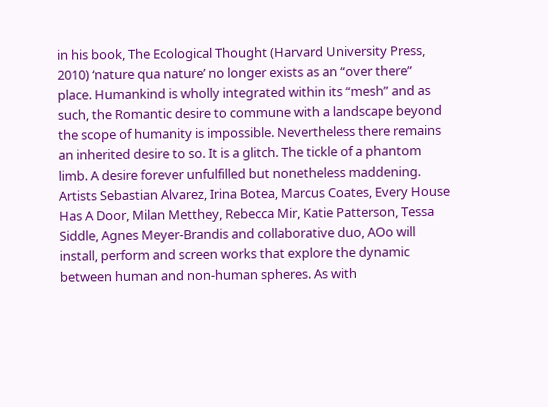in his book, The Ecological Thought (Harvard University Press, 2010) ‘nature qua nature’ no longer exists as an “over there” place. Humankind is wholly integrated within its “mesh” and as such, the Romantic desire to commune with a landscape beyond the scope of humanity is impossible. Nevertheless there remains an inherited desire to so. It is a glitch. The tickle of a phantom limb. A desire forever unfulfilled but nonetheless maddening. Artists Sebastian Alvarez, Irina Botea, Marcus Coates, Every House Has A Door, Milan Metthey, Rebecca Mir, Katie Patterson, Tessa Siddle, Agnes Meyer-Brandis and collaborative duo, AOo will install, perform and screen works that explore the dynamic between human and non-human spheres. As with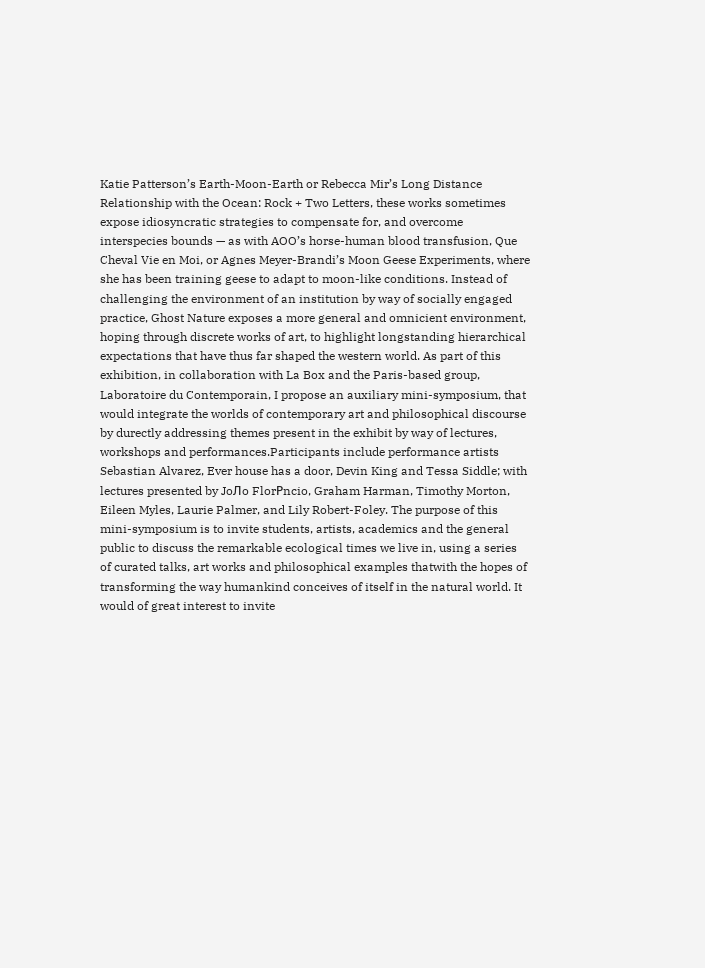Katie Patterson’s Earth-Moon-Earth or Rebecca Mir’s Long Distance Relationship with the Ocean: Rock + Two Letters, these works sometimes expose idiosyncratic strategies to compensate for, and overcome interspecies bounds — as with AOO’s horse-human blood transfusion, Que Cheval Vie en Moi, or Agnes Meyer-Brandi’s Moon Geese Experiments, where she has been training geese to adapt to moon-like conditions. Instead of challenging the environment of an institution by way of socially engaged practice, Ghost Nature exposes a more general and omnicient environment, hoping through discrete works of art, to highlight longstanding hierarchical expectations that have thus far shaped the western world. As part of this exhibition, in collaboration with La Box and the Paris-based group, Laboratoire du Contemporain, I propose an auxiliary mini-symposium, that would integrate the worlds of contemporary art and philosophical discourse by durectly addressing themes present in the exhibit by way of lectures, workshops and performances.Participants include performance artists Sebastian Alvarez, Ever house has a door, Devin King and Tessa Siddle; with lectures presented by JoЛo FlorРncio, Graham Harman, Timothy Morton, Eileen Myles, Laurie Palmer, and Lily Robert-Foley. The purpose of this mini-symposium is to invite students, artists, academics and the general public to discuss the remarkable ecological times we live in, using a series of curated talks, art works and philosophical examples thatwith the hopes of transforming the way humankind conceives of itself in the natural world. It would of great interest to invite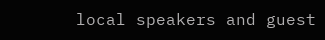local speakers and guest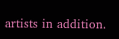artists in addition.